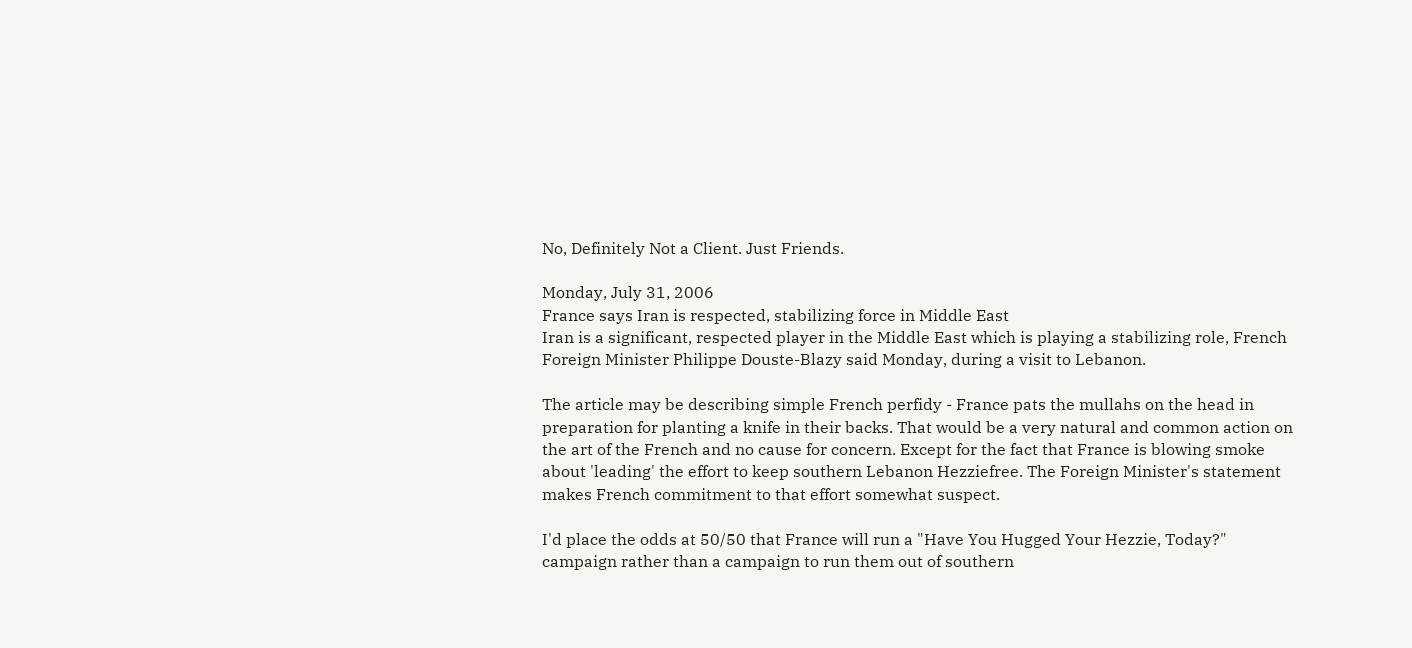No, Definitely Not a Client. Just Friends.

Monday, July 31, 2006
France says Iran is respected, stabilizing force in Middle East
Iran is a significant, respected player in the Middle East which is playing a stabilizing role, French Foreign Minister Philippe Douste-Blazy said Monday, during a visit to Lebanon.

The article may be describing simple French perfidy - France pats the mullahs on the head in preparation for planting a knife in their backs. That would be a very natural and common action on the art of the French and no cause for concern. Except for the fact that France is blowing smoke about 'leading' the effort to keep southern Lebanon Hezziefree. The Foreign Minister's statement makes French commitment to that effort somewhat suspect.

I'd place the odds at 50/50 that France will run a "Have You Hugged Your Hezzie, Today?" campaign rather than a campaign to run them out of southern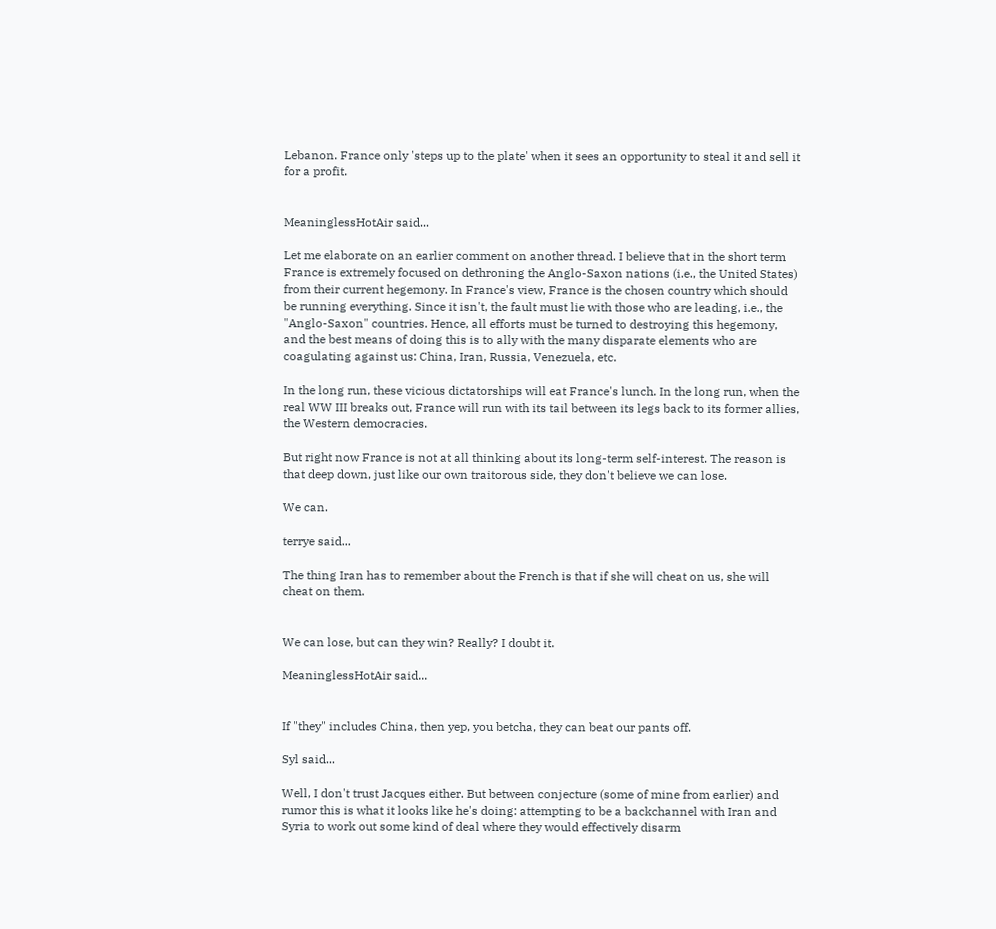Lebanon. France only 'steps up to the plate' when it sees an opportunity to steal it and sell it for a profit.


MeaninglessHotAir said...

Let me elaborate on an earlier comment on another thread. I believe that in the short term France is extremely focused on dethroning the Anglo-Saxon nations (i.e., the United States) from their current hegemony. In France's view, France is the chosen country which should be running everything. Since it isn't, the fault must lie with those who are leading, i.e., the "Anglo-Saxon" countries. Hence, all efforts must be turned to destroying this hegemony, and the best means of doing this is to ally with the many disparate elements who are coagulating against us: China, Iran, Russia, Venezuela, etc.

In the long run, these vicious dictatorships will eat France's lunch. In the long run, when the real WW III breaks out, France will run with its tail between its legs back to its former allies, the Western democracies.

But right now France is not at all thinking about its long-term self-interest. The reason is that deep down, just like our own traitorous side, they don't believe we can lose.

We can.

terrye said...

The thing Iran has to remember about the French is that if she will cheat on us, she will cheat on them.


We can lose, but can they win? Really? I doubt it.

MeaninglessHotAir said...


If "they" includes China, then yep, you betcha, they can beat our pants off.

Syl said...

Well, I don't trust Jacques either. But between conjecture (some of mine from earlier) and rumor this is what it looks like he's doing: attempting to be a backchannel with Iran and Syria to work out some kind of deal where they would effectively disarm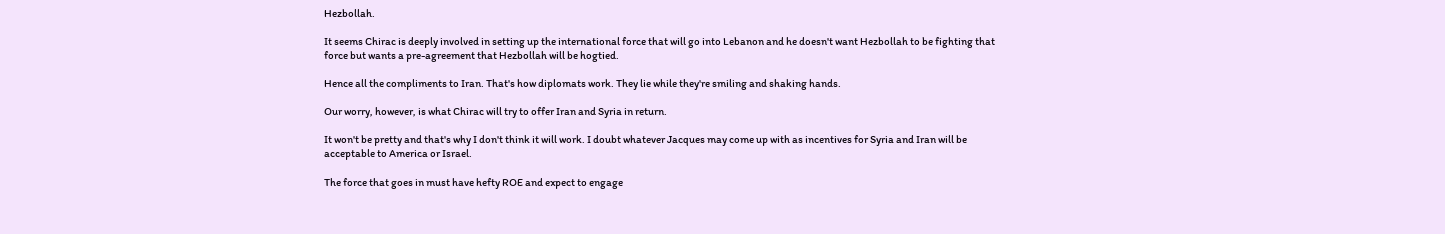Hezbollah.

It seems Chirac is deeply involved in setting up the international force that will go into Lebanon and he doesn't want Hezbollah to be fighting that force but wants a pre-agreement that Hezbollah will be hogtied.

Hence all the compliments to Iran. That's how diplomats work. They lie while they're smiling and shaking hands.

Our worry, however, is what Chirac will try to offer Iran and Syria in return.

It won't be pretty and that's why I don't think it will work. I doubt whatever Jacques may come up with as incentives for Syria and Iran will be acceptable to America or Israel.

The force that goes in must have hefty ROE and expect to engage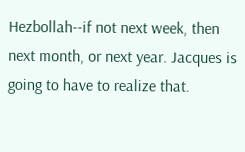Hezbollah--if not next week, then next month, or next year. Jacques is going to have to realize that.